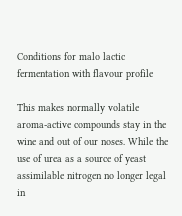Conditions for malo lactic fermentation with flavour profile

This makes normally volatile aroma-active compounds stay in the wine and out of our noses. While the use of urea as a source of yeast assimilable nitrogen no longer legal in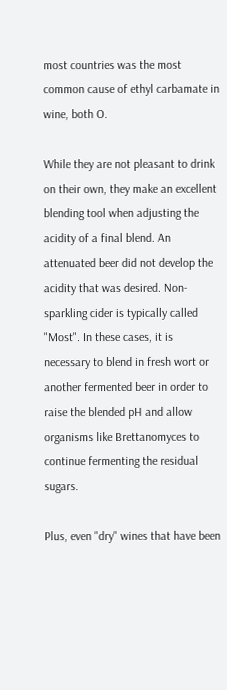most countries was the most common cause of ethyl carbamate in wine, both O.

While they are not pleasant to drink on their own, they make an excellent blending tool when adjusting the acidity of a final blend. An attenuated beer did not develop the acidity that was desired. Non-sparkling cider is typically called "Most". In these cases, it is necessary to blend in fresh wort or another fermented beer in order to raise the blended pH and allow organisms like Brettanomyces to continue fermenting the residual sugars.

Plus, even "dry" wines that have been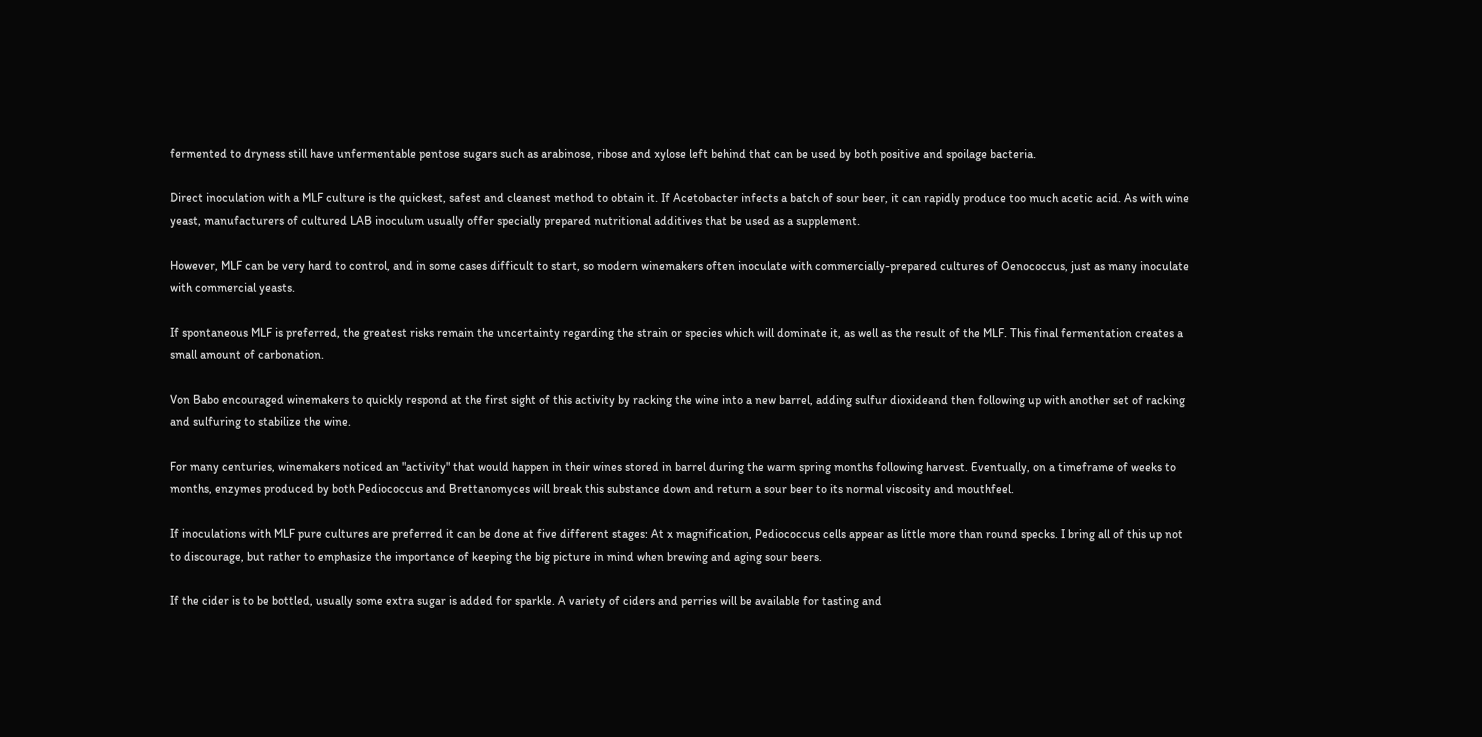fermented to dryness still have unfermentable pentose sugars such as arabinose, ribose and xylose left behind that can be used by both positive and spoilage bacteria.

Direct inoculation with a MLF culture is the quickest, safest and cleanest method to obtain it. If Acetobacter infects a batch of sour beer, it can rapidly produce too much acetic acid. As with wine yeast, manufacturers of cultured LAB inoculum usually offer specially prepared nutritional additives that be used as a supplement.

However, MLF can be very hard to control, and in some cases difficult to start, so modern winemakers often inoculate with commercially-prepared cultures of Oenococcus, just as many inoculate with commercial yeasts.

If spontaneous MLF is preferred, the greatest risks remain the uncertainty regarding the strain or species which will dominate it, as well as the result of the MLF. This final fermentation creates a small amount of carbonation.

Von Babo encouraged winemakers to quickly respond at the first sight of this activity by racking the wine into a new barrel, adding sulfur dioxideand then following up with another set of racking and sulfuring to stabilize the wine.

For many centuries, winemakers noticed an "activity" that would happen in their wines stored in barrel during the warm spring months following harvest. Eventually, on a timeframe of weeks to months, enzymes produced by both Pediococcus and Brettanomyces will break this substance down and return a sour beer to its normal viscosity and mouthfeel.

If inoculations with MLF pure cultures are preferred it can be done at five different stages: At x magnification, Pediococcus cells appear as little more than round specks. I bring all of this up not to discourage, but rather to emphasize the importance of keeping the big picture in mind when brewing and aging sour beers.

If the cider is to be bottled, usually some extra sugar is added for sparkle. A variety of ciders and perries will be available for tasting and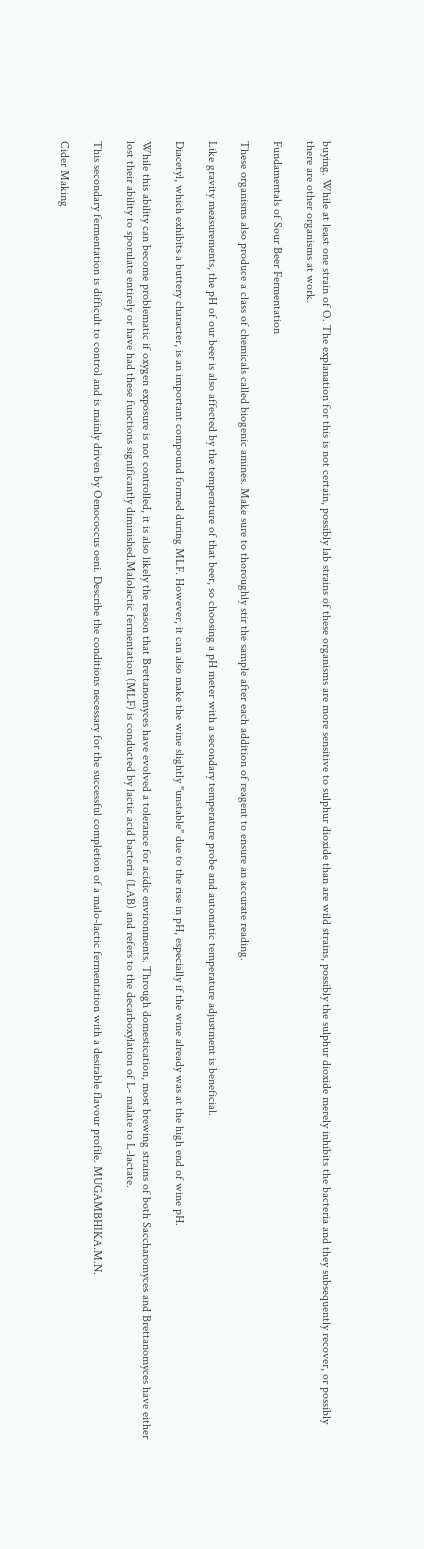buying. While at least one strain of O. The explanation for this is not certain, possibly lab strains of these organisms are more sensitive to sulphur dioxide than are wild strains, possibly the sulphur dioxide merely inhibits the bacteria and they subsequently recover, or possibly there are other organisms at work.

Fundamentals of Sour Beer Fermentation

These organisms also produce a class of chemicals called biogenic amines. Make sure to thoroughly stir the sample after each addition of reagent to ensure an accurate reading.

Like gravity measurements, the pH of our beer is also affected by the temperature of that beer, so choosing a pH meter with a secondary temperature probe and automatic temperature adjustment is beneficial.

Diacetyl, which exhibits a buttery character, is an important compound formed during MLF. However, it can also make the wine slightly "unstable" due to the rise in pH, especially if the wine already was at the high end of wine pH.

While this ability can become problematic if oxygen exposure is not controlled, it is also likely the reason that Brettanomyces have evolved a tolerance for acidic environments. Through domestication, most brewing strains of both Saccharomyces and Brettanomyces have either lost their ability to sporulate entirely or have had these functions significantly diminished.Malolactic fermentation (MLF) is conducted by lactic acid bacteria (LAB) and refers to the decarboxylation of L- malate to L-lactate.

This secondary fermentation is difficult to control and is mainly driven by Oenococcus oeni. Describe the conditions necessary for the successful completion of a malo-lactic fermentation with a desirable flavour profile. MUGAMBHIKA.M.N.

Cider Making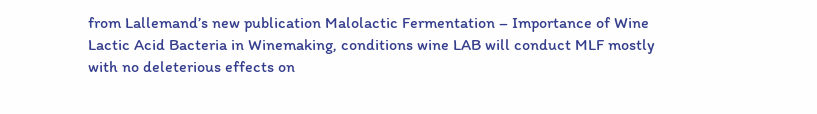from Lallemand’s new publication Malolactic Fermentation – Importance of Wine Lactic Acid Bacteria in Winemaking, conditions wine LAB will conduct MLF mostly with no deleterious effects on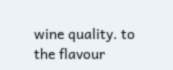wine quality. to the flavour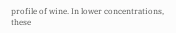profile of wine. In lower concentrations, these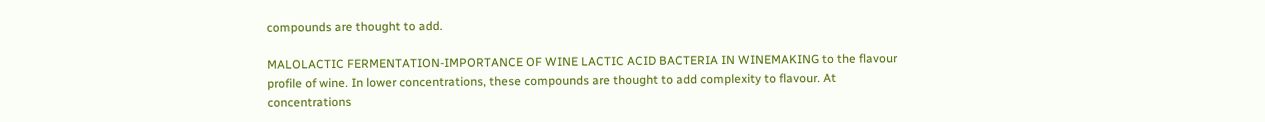compounds are thought to add.

MALOLACTIC FERMENTATION-IMPORTANCE OF WINE LACTIC ACID BACTERIA IN WINEMAKING to the flavour profile of wine. In lower concentrations, these compounds are thought to add complexity to flavour. At concentrations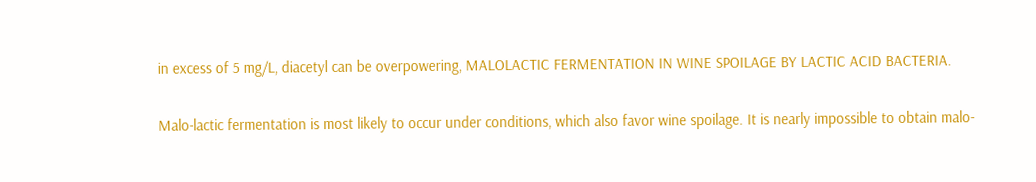in excess of 5 mg/L, diacetyl can be overpowering, MALOLACTIC FERMENTATION IN WINE SPOILAGE BY LACTIC ACID BACTERIA.

Malo-lactic fermentation is most likely to occur under conditions, which also favor wine spoilage. It is nearly impossible to obtain malo-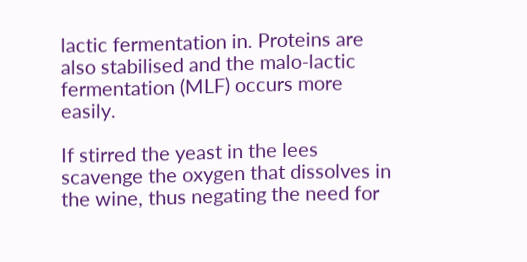lactic fermentation in. Proteins are also stabilised and the malo-lactic fermentation (MLF) occurs more easily.

If stirred the yeast in the lees scavenge the oxygen that dissolves in the wine, thus negating the need for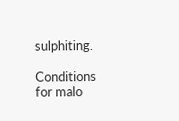sulphiting.

Conditions for malo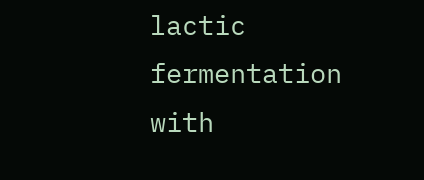lactic fermentation with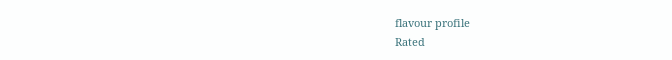flavour profile
Rated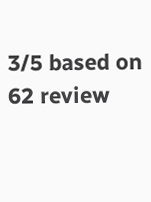3/5 based on 62 review